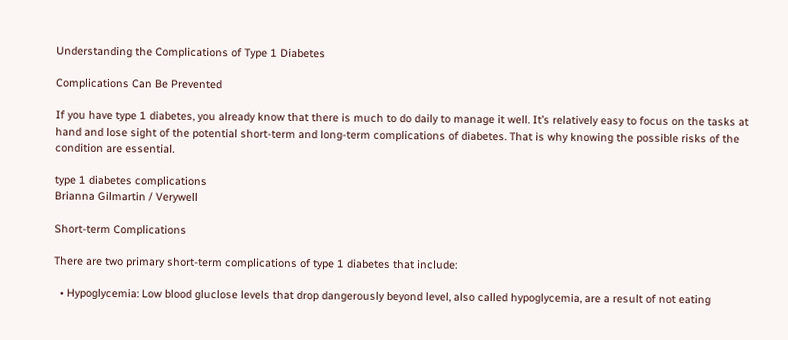Understanding the Complications of Type 1 Diabetes

Complications Can Be Prevented

If you have type 1 diabetes, you already know that there is much to do daily to manage it well. It’s relatively easy to focus on the tasks at hand and lose sight of the potential short-term and long-term complications of diabetes. That is why knowing the possible risks of the condition are essential.

type 1 diabetes complications
Brianna Gilmartin / Verywell

Short-term Complications

There are two primary short-term complications of type 1 diabetes that include:

  • Hypoglycemia: Low blood gluclose levels that drop dangerously beyond level, also called hypoglycemia, are a result of not eating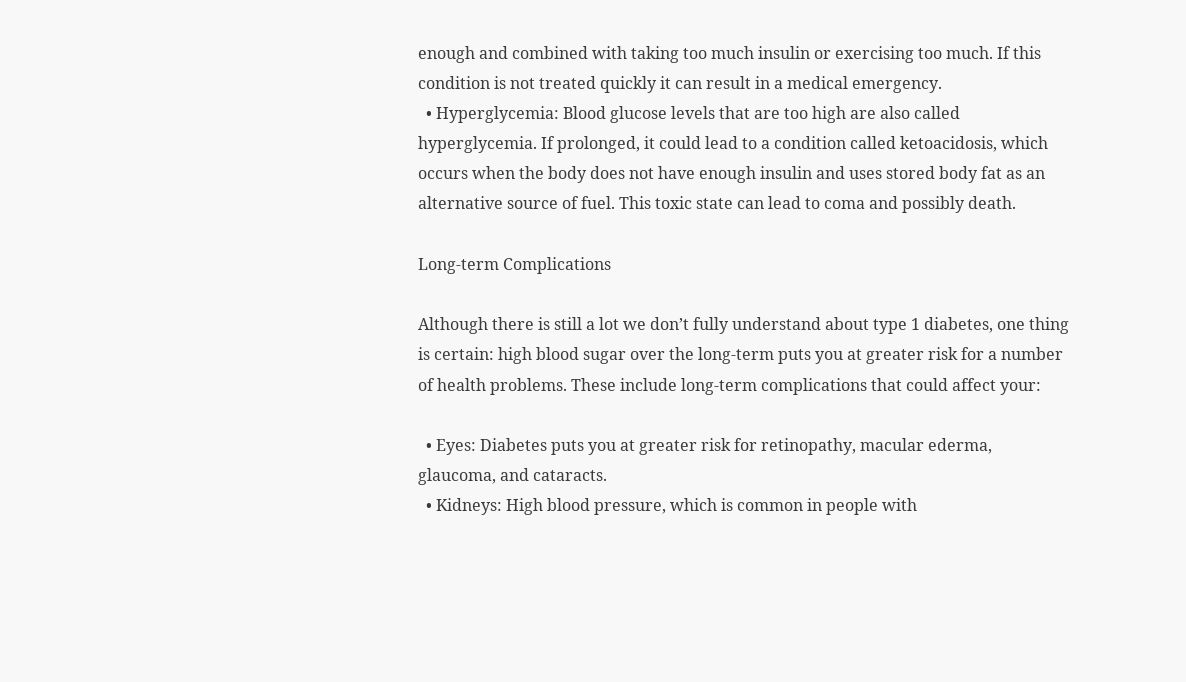enough and combined with taking too much insulin or exercising too much. If this condition is not treated quickly it can result in a medical emergency.
  • Hyperglycemia: Blood glucose levels that are too high are also called hyperglycemia. If prolonged, it could lead to a condition called ketoacidosis, which occurs when the body does not have enough insulin and uses stored body fat as an alternative source of fuel. This toxic state can lead to coma and possibly death.

Long-term Complications

Although there is still a lot we don’t fully understand about type 1 diabetes, one thing is certain: high blood sugar over the long-term puts you at greater risk for a number of health problems. These include long-term complications that could affect your:

  • Eyes: Diabetes puts you at greater risk for retinopathy, macular ederma, glaucoma, and cataracts.
  • Kidneys: High blood pressure, which is common in people with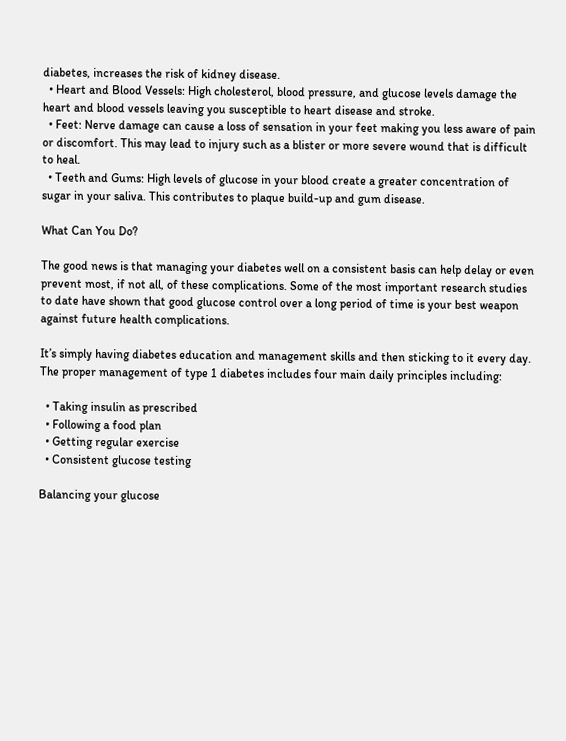diabetes, increases the risk of kidney disease.
  • Heart and Blood Vessels: High cholesterol, blood pressure, and glucose levels damage the heart and blood vessels leaving you susceptible to heart disease and stroke.
  • Feet: Nerve damage can cause a loss of sensation in your feet making you less aware of pain or discomfort. This may lead to injury such as a blister or more severe wound that is difficult to heal.
  • Teeth and Gums: High levels of glucose in your blood create a greater concentration of sugar in your saliva. This contributes to plaque build-up and gum disease.

What Can You Do?

The good news is that managing your diabetes well on a consistent basis can help delay or even prevent most, if not all, of these complications. Some of the most important research studies to date have shown that good glucose control over a long period of time is your best weapon against future health complications.

It’s simply having diabetes education and management skills and then sticking to it every day. The proper management of type 1 diabetes includes four main daily principles including:

  • Taking insulin as prescribed
  • Following a food plan
  • Getting regular exercise
  • Consistent glucose testing

Balancing your glucose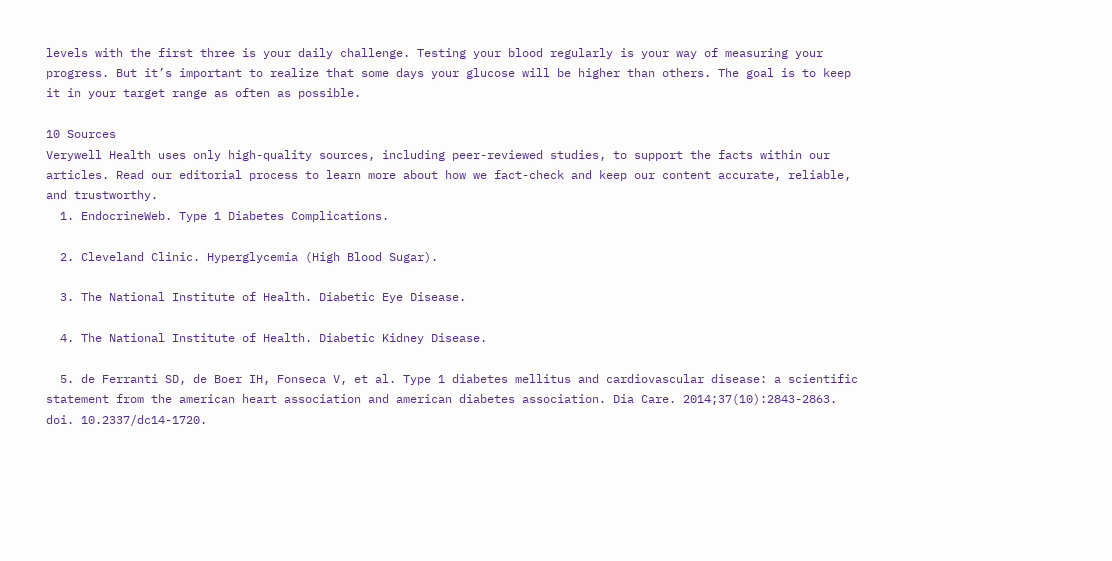levels with the first three is your daily challenge. Testing your blood regularly is your way of measuring your progress. But it’s important to realize that some days your glucose will be higher than others. The goal is to keep it in your target range as often as possible.

10 Sources
Verywell Health uses only high-quality sources, including peer-reviewed studies, to support the facts within our articles. Read our editorial process to learn more about how we fact-check and keep our content accurate, reliable, and trustworthy.
  1. EndocrineWeb. Type 1 Diabetes Complications.

  2. Cleveland Clinic. Hyperglycemia (High Blood Sugar).

  3. The National Institute of Health. Diabetic Eye Disease.

  4. The National Institute of Health. Diabetic Kidney Disease.

  5. de Ferranti SD, de Boer IH, Fonseca V, et al. Type 1 diabetes mellitus and cardiovascular disease: a scientific statement from the american heart association and american diabetes association. Dia Care. 2014;37(10):2843-2863. doi. 10.2337/dc14-1720.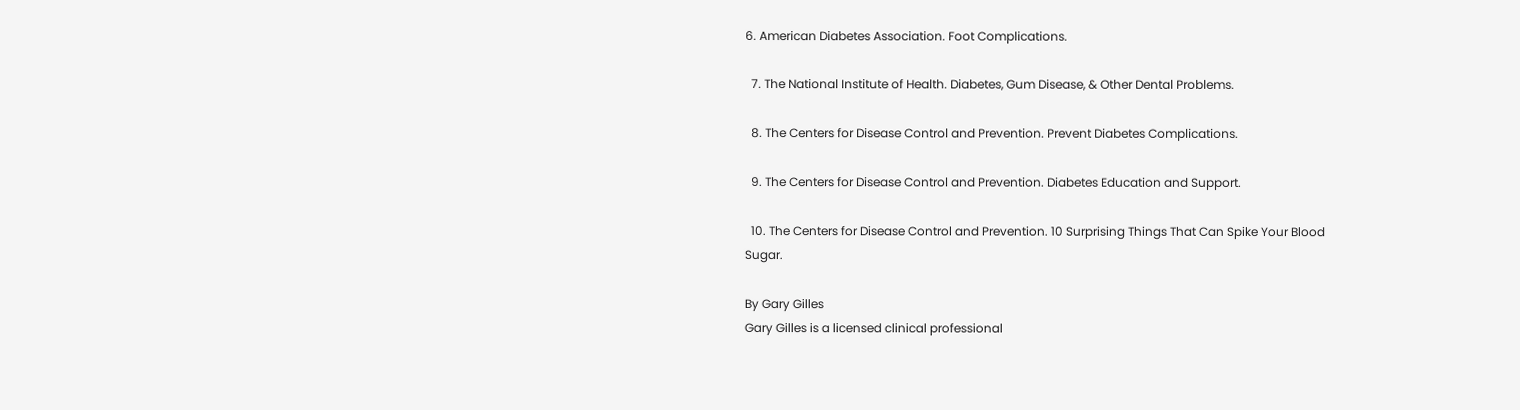6. American Diabetes Association. Foot Complications.

  7. The National Institute of Health. Diabetes, Gum Disease, & Other Dental Problems.

  8. The Centers for Disease Control and Prevention. Prevent Diabetes Complications.

  9. The Centers for Disease Control and Prevention. Diabetes Education and Support.

  10. The Centers for Disease Control and Prevention. 10 Surprising Things That Can Spike Your Blood Sugar.

By Gary Gilles
Gary Gilles is a licensed clinical professional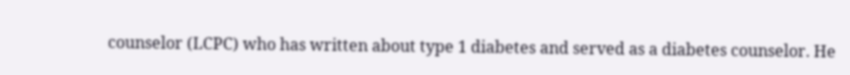counselor (LCPC) who has written about type 1 diabetes and served as a diabetes counselor. He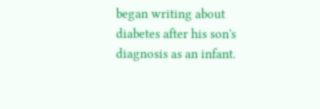began writing about diabetes after his son's diagnosis as an infant.